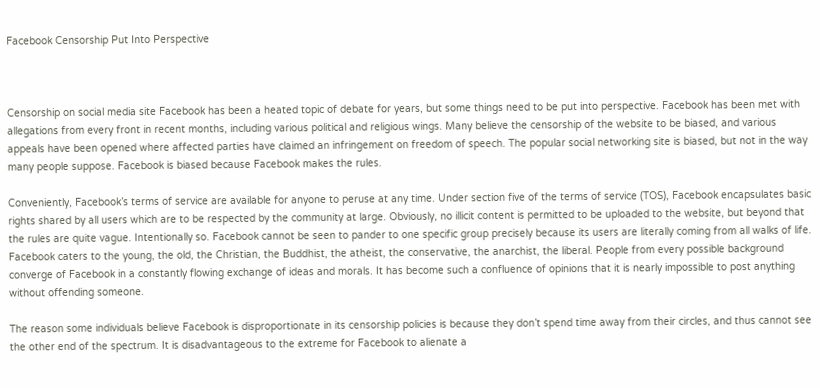Facebook Censorship Put Into Perspective



Censorship on social media site Facebook has been a heated topic of debate for years, but some things need to be put into perspective. Facebook has been met with allegations from every front in recent months, including various political and religious wings. Many believe the censorship of the website to be biased, and various appeals have been opened where affected parties have claimed an infringement on freedom of speech. The popular social networking site is biased, but not in the way many people suppose. Facebook is biased because Facebook makes the rules.

Conveniently, Facebook’s terms of service are available for anyone to peruse at any time. Under section five of the terms of service (TOS), Facebook encapsulates basic rights shared by all users which are to be respected by the community at large. Obviously, no illicit content is permitted to be uploaded to the website, but beyond that the rules are quite vague. Intentionally so. Facebook cannot be seen to pander to one specific group precisely because its users are literally coming from all walks of life. Facebook caters to the young, the old, the Christian, the Buddhist, the atheist, the conservative, the anarchist, the liberal. People from every possible background converge of Facebook in a constantly flowing exchange of ideas and morals. It has become such a confluence of opinions that it is nearly impossible to post anything without offending someone.

The reason some individuals believe Facebook is disproportionate in its censorship policies is because they don’t spend time away from their circles, and thus cannot see the other end of the spectrum. It is disadvantageous to the extreme for Facebook to alienate a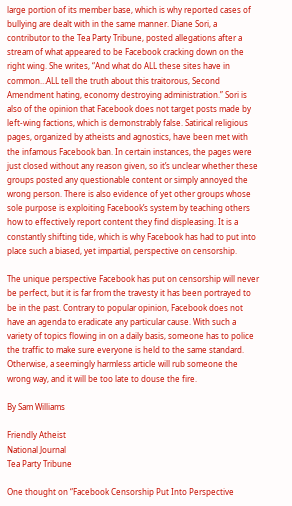large portion of its member base, which is why reported cases of bullying are dealt with in the same manner. Diane Sori, a contributor to the Tea Party Tribune, posted allegations after a stream of what appeared to be Facebook cracking down on the right wing. She writes, “And what do ALL these sites have in common…ALL tell the truth about this traitorous, Second Amendment hating, economy destroying administration.” Sori is also of the opinion that Facebook does not target posts made by left-wing factions, which is demonstrably false. Satirical religious pages, organized by atheists and agnostics, have been met with the infamous Facebook ban. In certain instances, the pages were just closed without any reason given, so it’s unclear whether these groups posted any questionable content or simply annoyed the wrong person. There is also evidence of yet other groups whose sole purpose is exploiting Facebook’s system by teaching others how to effectively report content they find displeasing. It is a constantly shifting tide, which is why Facebook has had to put into place such a biased, yet impartial, perspective on censorship.

The unique perspective Facebook has put on censorship will never be perfect, but it is far from the travesty it has been portrayed to be in the past. Contrary to popular opinion, Facebook does not have an agenda to eradicate any particular cause. With such a variety of topics flowing in on a daily basis, someone has to police the traffic to make sure everyone is held to the same standard. Otherwise, a seemingly harmless article will rub someone the wrong way, and it will be too late to douse the fire.

By Sam Williams

Friendly Atheist
National Journal
Tea Party Tribune

One thought on “Facebook Censorship Put Into Perspective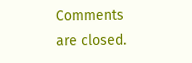Comments are closed.